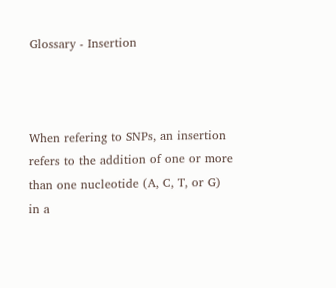Glossary - Insertion



When refering to SNPs, an insertion refers to the addition of one or more than one nucleotide (A, C, T, or G) in a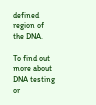defined region of the DNA.

To find out more about DNA testing or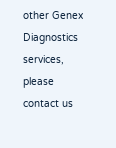other Genex Diagnostics services, please contact us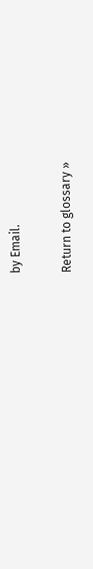by Email.

Return to glossary »